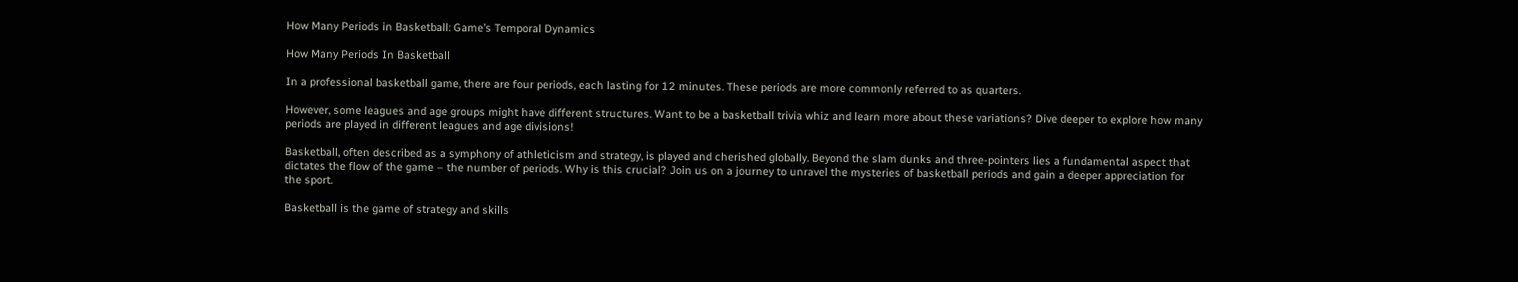How Many Periods in Basketball: Game’s Temporal Dynamics

How Many Periods In Basketball

In a professional basketball game, there are four periods, each lasting for 12 minutes. These periods are more commonly referred to as quarters.

However, some leagues and age groups might have different structures. Want to be a basketball trivia whiz and learn more about these variations? Dive deeper to explore how many periods are played in different leagues and age divisions!

Basketball, often described as a symphony of athleticism and strategy, is played and cherished globally. Beyond the slam dunks and three-pointers lies a fundamental aspect that dictates the flow of the game – the number of periods. Why is this crucial? Join us on a journey to unravel the mysteries of basketball periods and gain a deeper appreciation for the sport.

Basketball is the game of strategy and skills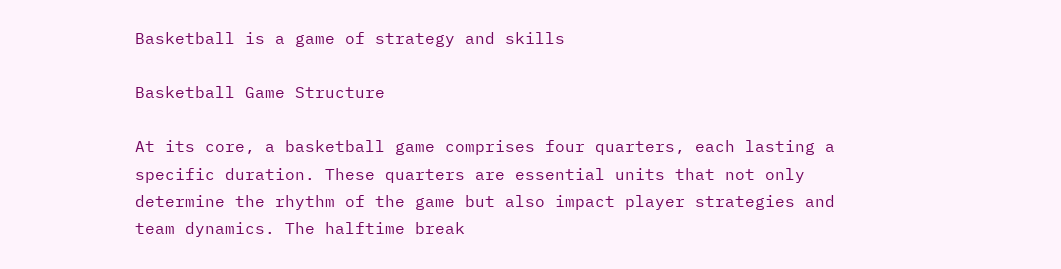Basketball is a game of strategy and skills

Basketball Game Structure

At its core, a basketball game comprises four quarters, each lasting a specific duration. These quarters are essential units that not only determine the rhythm of the game but also impact player strategies and team dynamics. The halftime break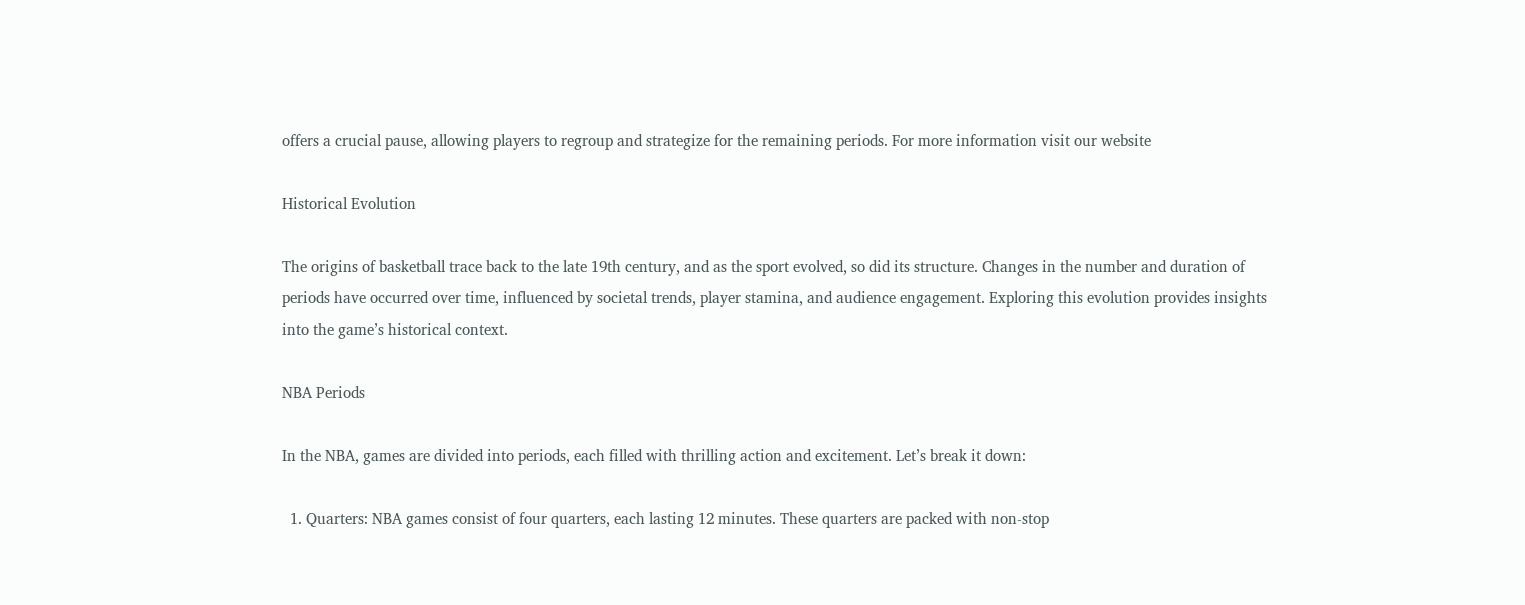offers a crucial pause, allowing players to regroup and strategize for the remaining periods. For more information visit our website

Historical Evolution

The origins of basketball trace back to the late 19th century, and as the sport evolved, so did its structure. Changes in the number and duration of periods have occurred over time, influenced by societal trends, player stamina, and audience engagement. Exploring this evolution provides insights into the game’s historical context.

NBA Periods

In the NBA, games are divided into periods, each filled with thrilling action and excitement. Let’s break it down:

  1. Quarters: NBA games consist of four quarters, each lasting 12 minutes. These quarters are packed with non-stop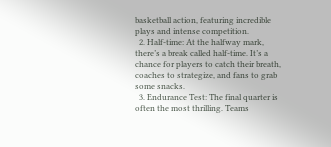basketball action, featuring incredible plays and intense competition.
  2. Half-time: At the halfway mark, there’s a break called half-time. It’s a chance for players to catch their breath, coaches to strategize, and fans to grab some snacks.
  3. Endurance Test: The final quarter is often the most thrilling. Teams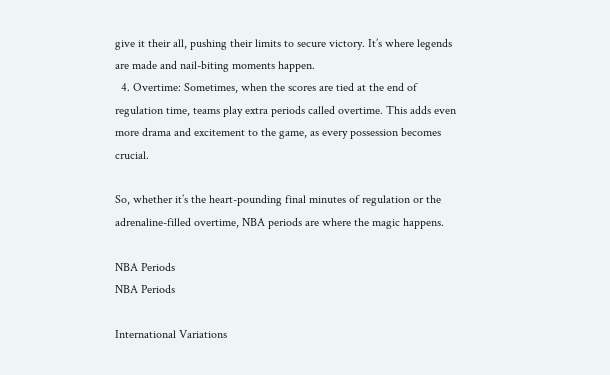give it their all, pushing their limits to secure victory. It’s where legends are made and nail-biting moments happen.
  4. Overtime: Sometimes, when the scores are tied at the end of regulation time, teams play extra periods called overtime. This adds even more drama and excitement to the game, as every possession becomes crucial.

So, whether it’s the heart-pounding final minutes of regulation or the adrenaline-filled overtime, NBA periods are where the magic happens.

NBA Periods
NBA Periods

International Variations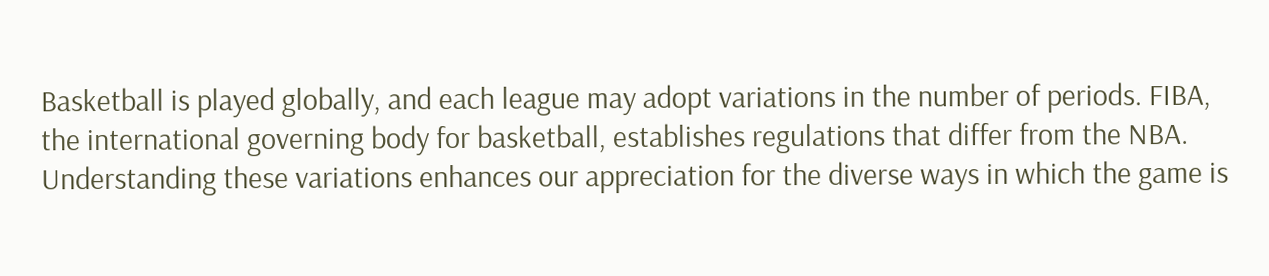Basketball is played globally, and each league may adopt variations in the number of periods. FIBA, the international governing body for basketball, establishes regulations that differ from the NBA. Understanding these variations enhances our appreciation for the diverse ways in which the game is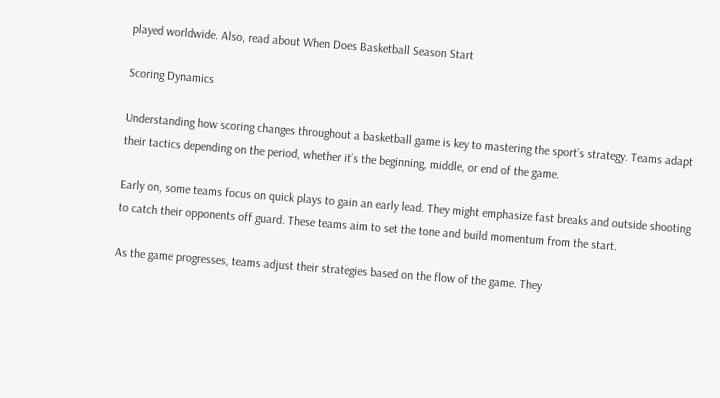played worldwide. Also, read about When Does Basketball Season Start

Scoring Dynamics

Understanding how scoring changes throughout a basketball game is key to mastering the sport’s strategy. Teams adapt their tactics depending on the period, whether it’s the beginning, middle, or end of the game.

Early on, some teams focus on quick plays to gain an early lead. They might emphasize fast breaks and outside shooting to catch their opponents off guard. These teams aim to set the tone and build momentum from the start.

As the game progresses, teams adjust their strategies based on the flow of the game. They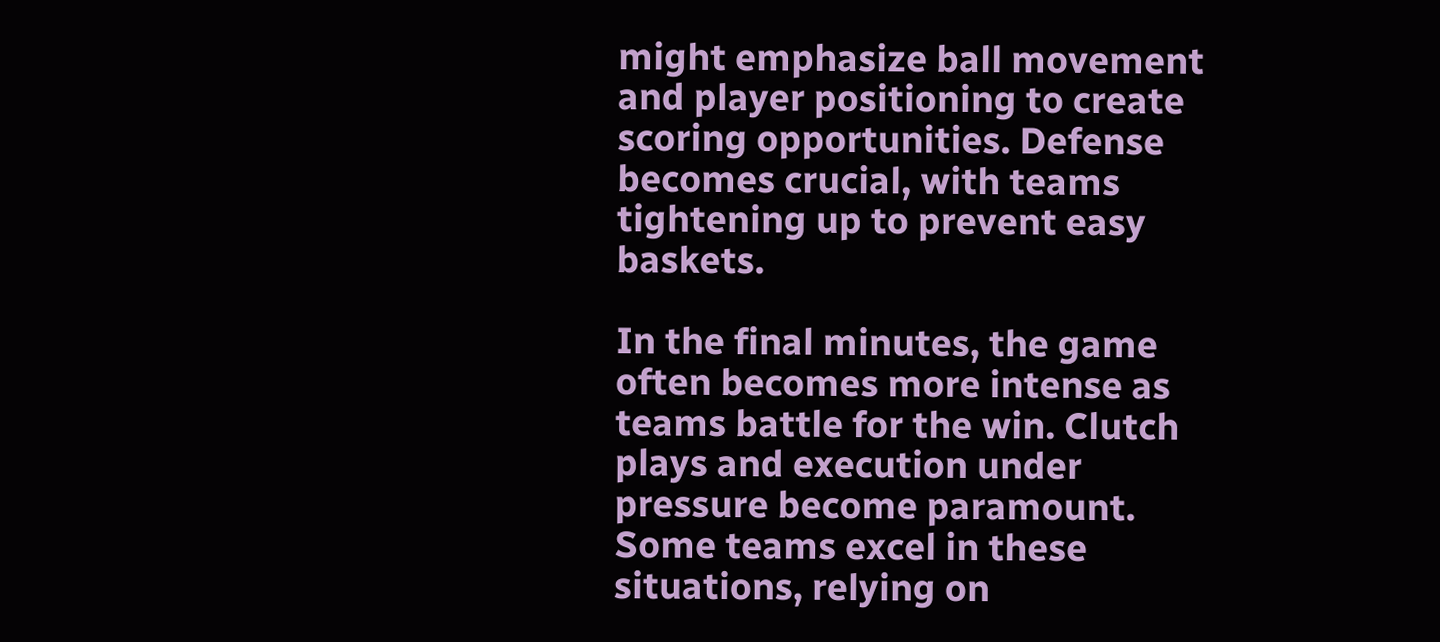might emphasize ball movement and player positioning to create scoring opportunities. Defense becomes crucial, with teams tightening up to prevent easy baskets.

In the final minutes, the game often becomes more intense as teams battle for the win. Clutch plays and execution under pressure become paramount. Some teams excel in these situations, relying on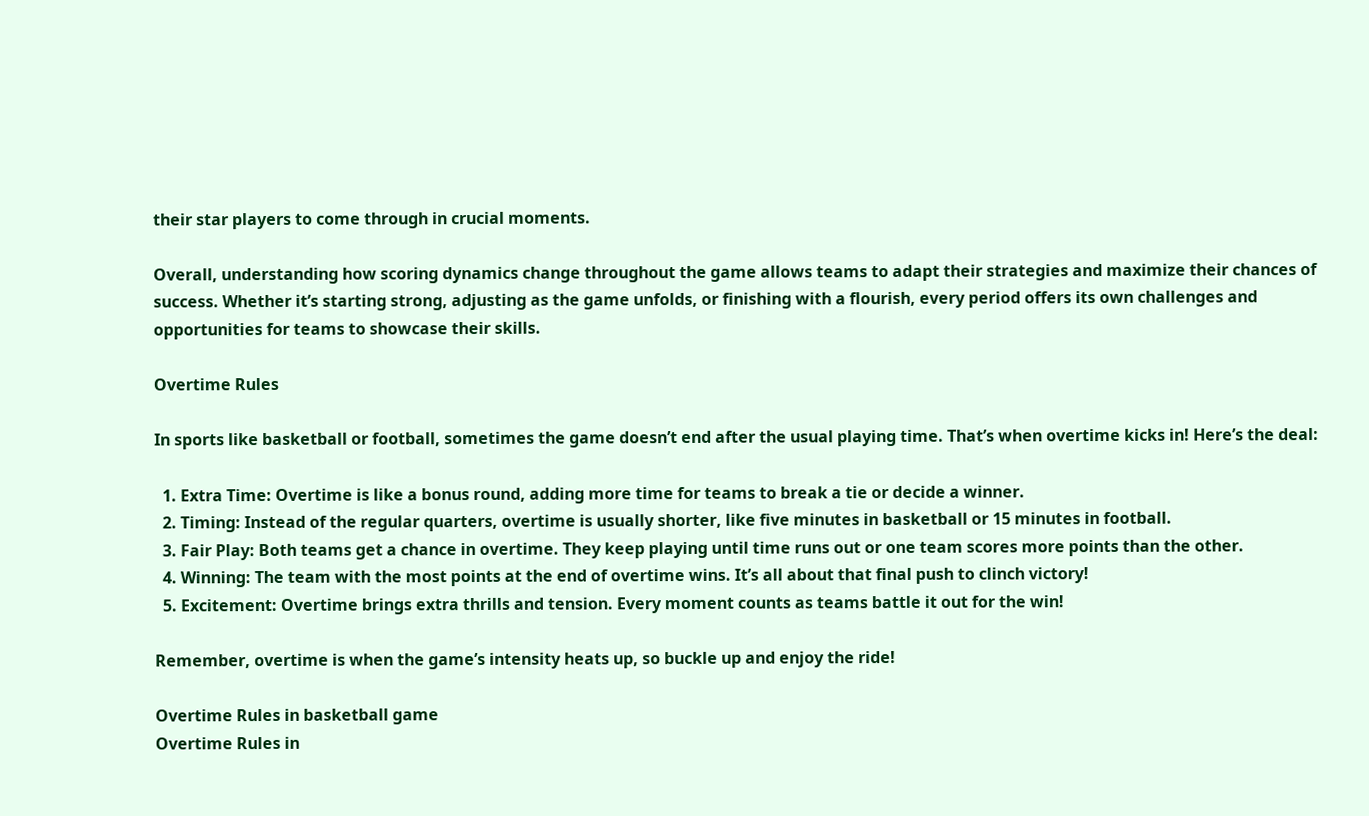their star players to come through in crucial moments.

Overall, understanding how scoring dynamics change throughout the game allows teams to adapt their strategies and maximize their chances of success. Whether it’s starting strong, adjusting as the game unfolds, or finishing with a flourish, every period offers its own challenges and opportunities for teams to showcase their skills.

Overtime Rules

In sports like basketball or football, sometimes the game doesn’t end after the usual playing time. That’s when overtime kicks in! Here’s the deal:

  1. Extra Time: Overtime is like a bonus round, adding more time for teams to break a tie or decide a winner.
  2. Timing: Instead of the regular quarters, overtime is usually shorter, like five minutes in basketball or 15 minutes in football.
  3. Fair Play: Both teams get a chance in overtime. They keep playing until time runs out or one team scores more points than the other.
  4. Winning: The team with the most points at the end of overtime wins. It’s all about that final push to clinch victory!
  5. Excitement: Overtime brings extra thrills and tension. Every moment counts as teams battle it out for the win!

Remember, overtime is when the game’s intensity heats up, so buckle up and enjoy the ride!

Overtime Rules in basketball game
Overtime Rules in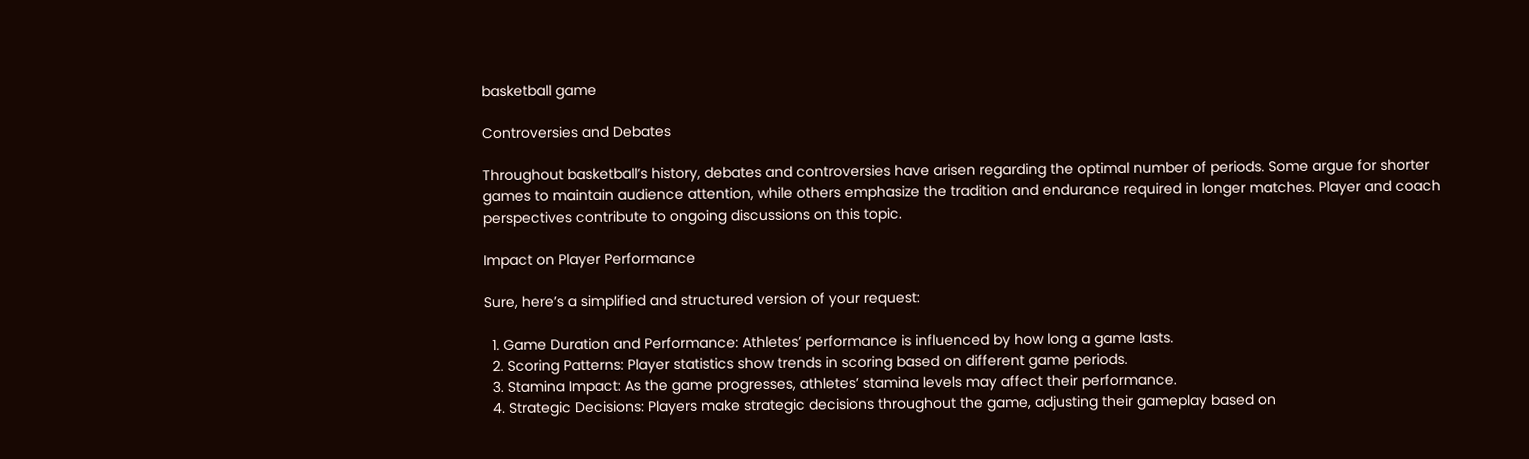basketball game

Controversies and Debates

Throughout basketball’s history, debates and controversies have arisen regarding the optimal number of periods. Some argue for shorter games to maintain audience attention, while others emphasize the tradition and endurance required in longer matches. Player and coach perspectives contribute to ongoing discussions on this topic.

Impact on Player Performance

Sure, here’s a simplified and structured version of your request:

  1. Game Duration and Performance: Athletes’ performance is influenced by how long a game lasts.
  2. Scoring Patterns: Player statistics show trends in scoring based on different game periods.
  3. Stamina Impact: As the game progresses, athletes’ stamina levels may affect their performance.
  4. Strategic Decisions: Players make strategic decisions throughout the game, adjusting their gameplay based on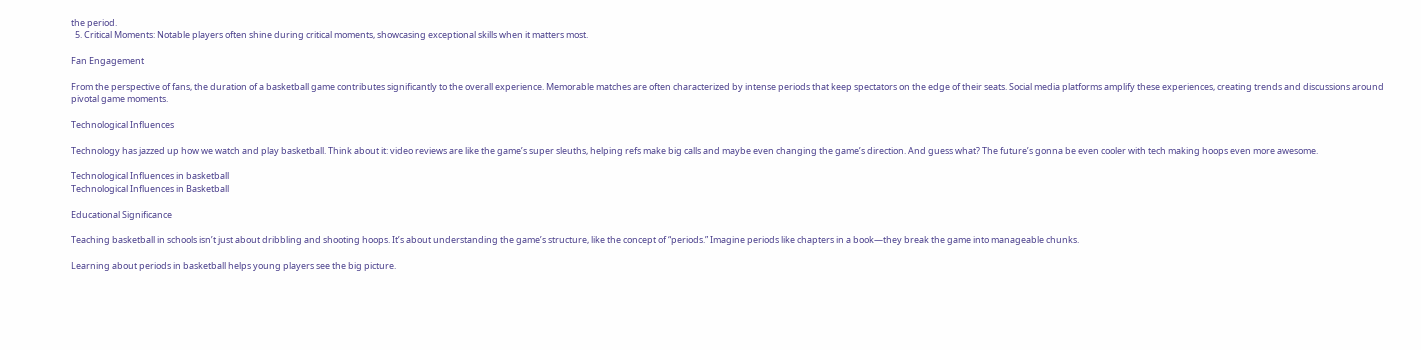the period.
  5. Critical Moments: Notable players often shine during critical moments, showcasing exceptional skills when it matters most.

Fan Engagement

From the perspective of fans, the duration of a basketball game contributes significantly to the overall experience. Memorable matches are often characterized by intense periods that keep spectators on the edge of their seats. Social media platforms amplify these experiences, creating trends and discussions around pivotal game moments.

Technological Influences

Technology has jazzed up how we watch and play basketball. Think about it: video reviews are like the game’s super sleuths, helping refs make big calls and maybe even changing the game’s direction. And guess what? The future’s gonna be even cooler with tech making hoops even more awesome.

Technological Influences in basketball
Technological Influences in Basketball

Educational Significance

Teaching basketball in schools isn’t just about dribbling and shooting hoops. It’s about understanding the game’s structure, like the concept of “periods.” Imagine periods like chapters in a book—they break the game into manageable chunks.

Learning about periods in basketball helps young players see the big picture.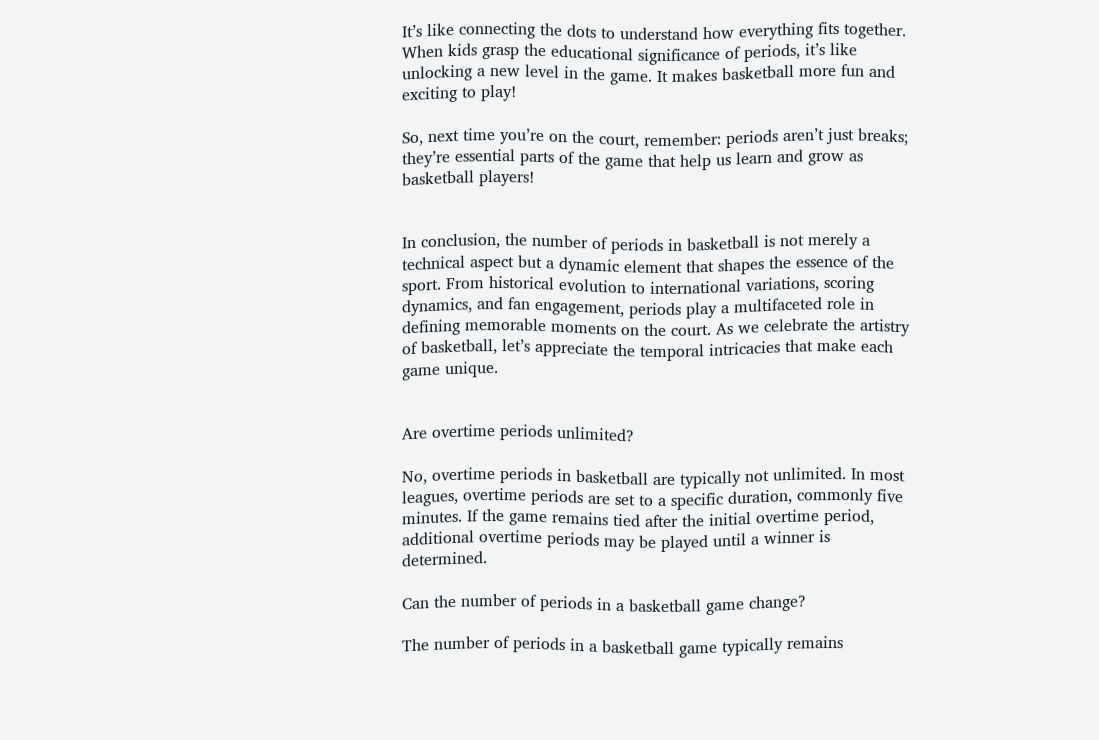It’s like connecting the dots to understand how everything fits together. When kids grasp the educational significance of periods, it’s like unlocking a new level in the game. It makes basketball more fun and exciting to play!

So, next time you’re on the court, remember: periods aren’t just breaks; they’re essential parts of the game that help us learn and grow as basketball players!


In conclusion, the number of periods in basketball is not merely a technical aspect but a dynamic element that shapes the essence of the sport. From historical evolution to international variations, scoring dynamics, and fan engagement, periods play a multifaceted role in defining memorable moments on the court. As we celebrate the artistry of basketball, let’s appreciate the temporal intricacies that make each game unique.


Are overtime periods unlimited?

No, overtime periods in basketball are typically not unlimited. In most leagues, overtime periods are set to a specific duration, commonly five minutes. If the game remains tied after the initial overtime period, additional overtime periods may be played until a winner is determined.

Can the number of periods in a basketball game change?

The number of periods in a basketball game typically remains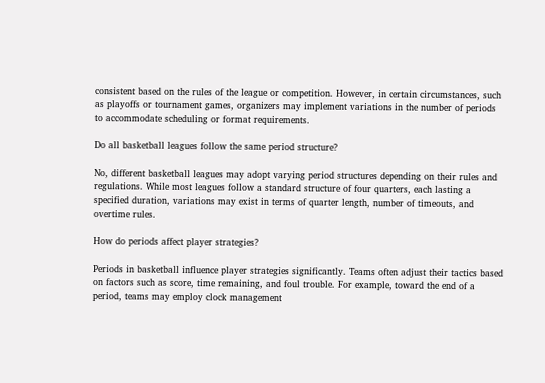consistent based on the rules of the league or competition. However, in certain circumstances, such as playoffs or tournament games, organizers may implement variations in the number of periods to accommodate scheduling or format requirements.

Do all basketball leagues follow the same period structure?

No, different basketball leagues may adopt varying period structures depending on their rules and regulations. While most leagues follow a standard structure of four quarters, each lasting a specified duration, variations may exist in terms of quarter length, number of timeouts, and overtime rules.

How do periods affect player strategies?

Periods in basketball influence player strategies significantly. Teams often adjust their tactics based on factors such as score, time remaining, and foul trouble. For example, toward the end of a period, teams may employ clock management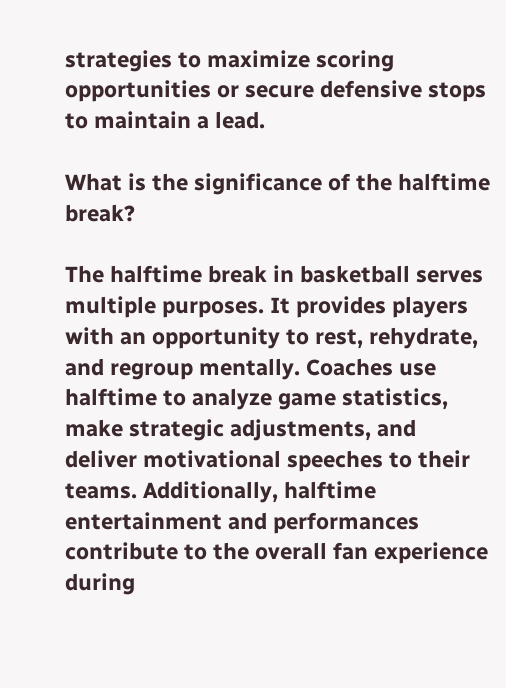strategies to maximize scoring opportunities or secure defensive stops to maintain a lead.

What is the significance of the halftime break?

The halftime break in basketball serves multiple purposes. It provides players with an opportunity to rest, rehydrate, and regroup mentally. Coaches use halftime to analyze game statistics, make strategic adjustments, and deliver motivational speeches to their teams. Additionally, halftime entertainment and performances contribute to the overall fan experience during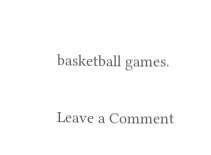basketball games.

Leave a Comment